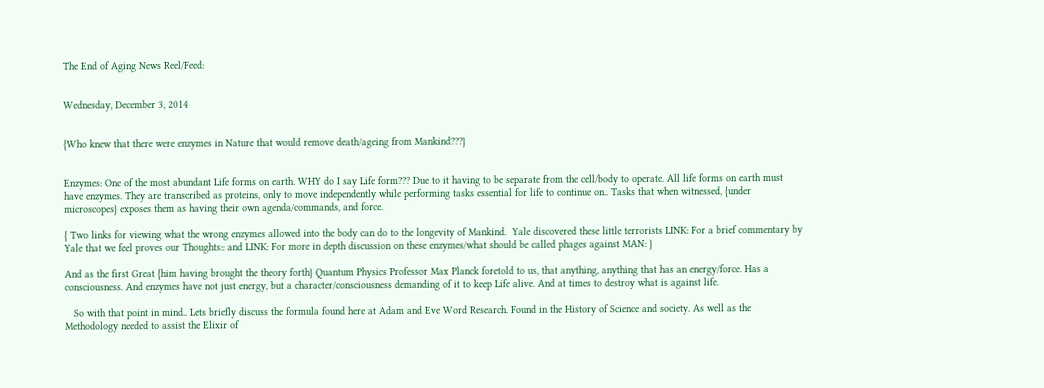The End of Aging News Reel/Feed:


Wednesday, December 3, 2014


{Who knew that there were enzymes in Nature that would remove death/ageing from Mankind???}


Enzymes: One of the most abundant Life forms on earth. WHY do I say Life form??? Due to it having to be separate from the cell/body to operate. All life forms on earth must have enzymes. They are transcribed as proteins, only to move independently while performing tasks essential for life to continue on.. Tasks that when witnessed, {under microscopes} exposes them as having their own agenda/commands, and force.

{ Two links for viewing what the wrong enzymes allowed into the body can do to the longevity of Mankind.  Yale discovered these little terrorists LINK: For a brief commentary by Yale that we feel proves our Thoughts:: and LINK: For more in depth discussion on these enzymes/what should be called phages against MAN: }

And as the first Great {him having brought the theory forth} Quantum Physics Professor Max Planck foretold to us, that anything, anything that has an energy/force. Has a consciousness. And enzymes have not just energy, but a character/consciousness demanding of it to keep Life alive. And at times to destroy what is against life.

   So with that point in mind.. Lets briefly discuss the formula found here at Adam and Eve Word Research. Found in the History of Science and society. As well as the Methodology needed to assist the Elixir of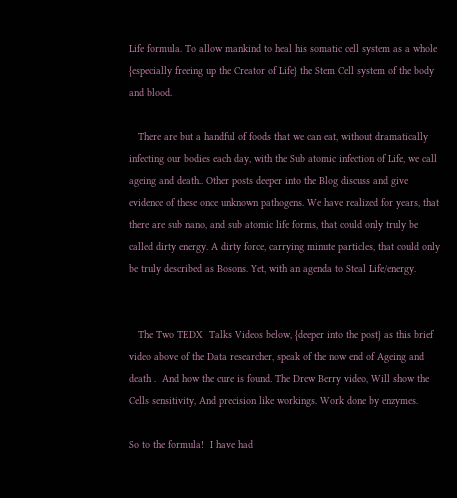Life formula. To allow mankind to heal his somatic cell system as a whole {especially freeing up the Creator of Life} the Stem Cell system of the body and blood.

   There are but a handful of foods that we can eat, without dramatically infecting our bodies each day, with the Sub atomic infection of Life, we call ageing and death.. Other posts deeper into the Blog discuss and give evidence of these once unknown pathogens. We have realized for years, that there are sub nano, and sub atomic life forms, that could only truly be called dirty energy. A dirty force, carrying minute particles, that could only be truly described as Bosons. Yet, with an agenda to Steal Life/energy.


   The Two TEDX  Talks Videos below, {deeper into the post} as this brief video above of the Data researcher, speak of the now end of Ageing and death .  And how the cure is found. The Drew Berry video, Will show the Cells sensitivity, And precision like workings. Work done by enzymes.

So to the formula!  I have had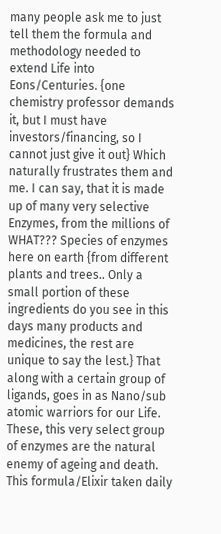many people ask me to just tell them the formula and methodology needed to extend Life into Eons/Centuries. {one chemistry professor demands it, but I must have investors/financing, so I cannot just give it out} Which naturally frustrates them and me. I can say, that it is made up of many very selective Enzymes, from the millions of WHAT??? Species of enzymes here on earth {from different plants and trees.. Only a small portion of these ingredients do you see in this days many products and medicines, the rest are unique to say the lest.} That along with a certain group of ligands, goes in as Nano/sub atomic warriors for our Life. These, this very select group of enzymes are the natural enemy of ageing and death. This formula/Elixir taken daily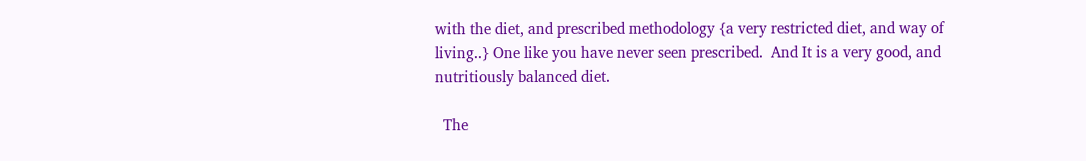with the diet, and prescribed methodology {a very restricted diet, and way of living..} One like you have never seen prescribed.  And It is a very good, and nutritiously balanced diet.

  The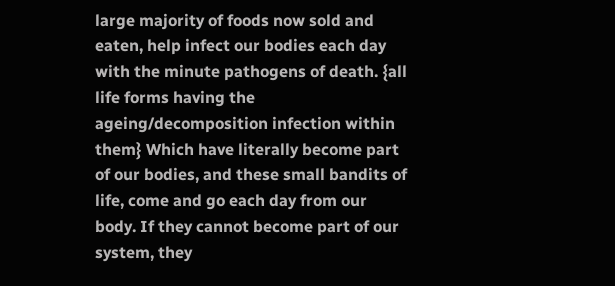large majority of foods now sold and eaten, help infect our bodies each day with the minute pathogens of death. {all life forms having the ageing/decomposition infection within them} Which have literally become part of our bodies, and these small bandits of life, come and go each day from our body. If they cannot become part of our system, they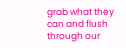grab what they can and flush through our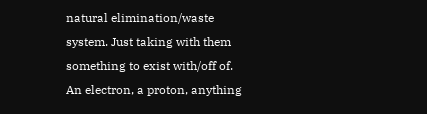natural elimination/waste system. Just taking with them something to exist with/off of. An electron, a proton, anything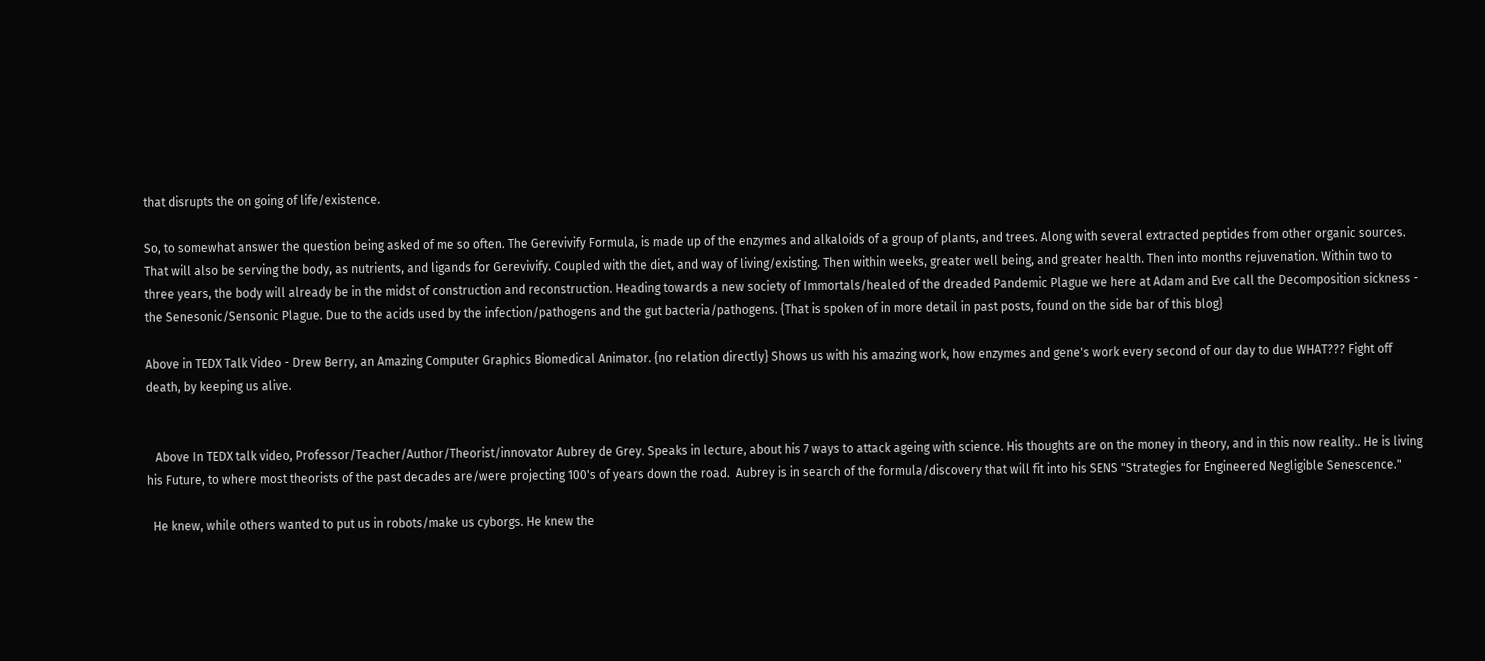that disrupts the on going of life/existence.

So, to somewhat answer the question being asked of me so often. The Gerevivify Formula, is made up of the enzymes and alkaloids of a group of plants, and trees. Along with several extracted peptides from other organic sources. That will also be serving the body, as nutrients, and ligands for Gerevivify. Coupled with the diet, and way of living/existing. Then within weeks, greater well being, and greater health. Then into months rejuvenation. Within two to three years, the body will already be in the midst of construction and reconstruction. Heading towards a new society of Immortals/healed of the dreaded Pandemic Plague we here at Adam and Eve call the Decomposition sickness - the Senesonic/Sensonic Plague. Due to the acids used by the infection/pathogens and the gut bacteria/pathogens. {That is spoken of in more detail in past posts, found on the side bar of this blog}

Above in TEDX Talk Video - Drew Berry, an Amazing Computer Graphics Biomedical Animator. {no relation directly} Shows us with his amazing work, how enzymes and gene's work every second of our day to due WHAT??? Fight off death, by keeping us alive.


   Above In TEDX talk video, Professor/Teacher/Author/Theorist/innovator Aubrey de Grey. Speaks in lecture, about his 7 ways to attack ageing with science. His thoughts are on the money in theory, and in this now reality.. He is living his Future, to where most theorists of the past decades are/were projecting 100's of years down the road.  Aubrey is in search of the formula/discovery that will fit into his SENS "Strategies for Engineered Negligible Senescence."

  He knew, while others wanted to put us in robots/make us cyborgs. He knew the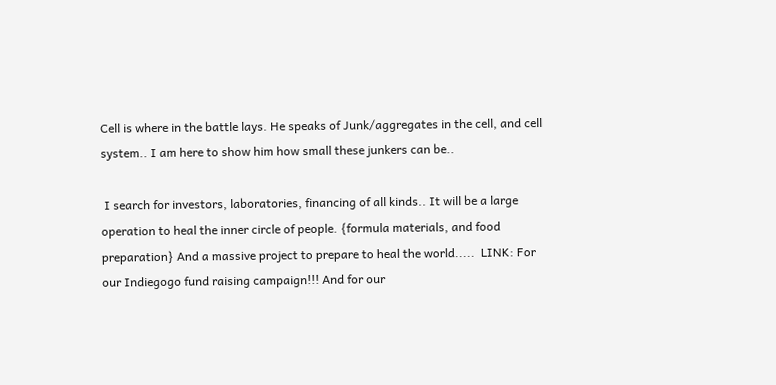Cell is where in the battle lays. He speaks of Junk/aggregates in the cell, and cell system.. I am here to show him how small these junkers can be..

 I search for investors, laboratories, financing of all kinds.. It will be a large operation to heal the inner circle of people. {formula materials, and food preparation} And a massive project to prepare to heal the world.....  LINK: For our Indiegogo fund raising campaign!!! And for our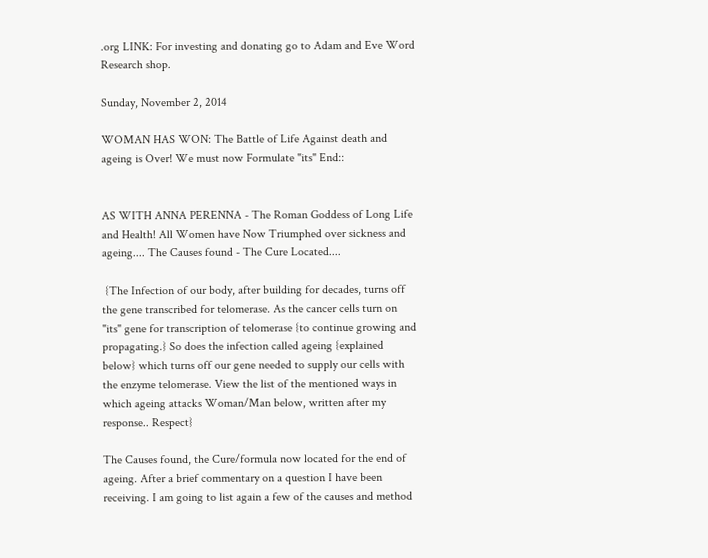.org LINK: For investing and donating go to Adam and Eve Word Research shop.

Sunday, November 2, 2014

WOMAN HAS WON: The Battle of Life Against death and ageing is Over! We must now Formulate "its" End::


AS WITH ANNA PERENNA - The Roman Goddess of Long Life and Health! All Women have Now Triumphed over sickness and ageing.... The Causes found - The Cure Located....

 {The Infection of our body, after building for decades, turns off the gene transcribed for telomerase. As the cancer cells turn on "its" gene for transcription of telomerase {to continue growing and propagating.} So does the infection called ageing {explained below} which turns off our gene needed to supply our cells with the enzyme telomerase. View the list of the mentioned ways in which ageing attacks Woman/Man below, written after my response.. Respect}

The Causes found, the Cure/formula now located for the end of ageing. After a brief commentary on a question I have been receiving. I am going to list again a few of the causes and method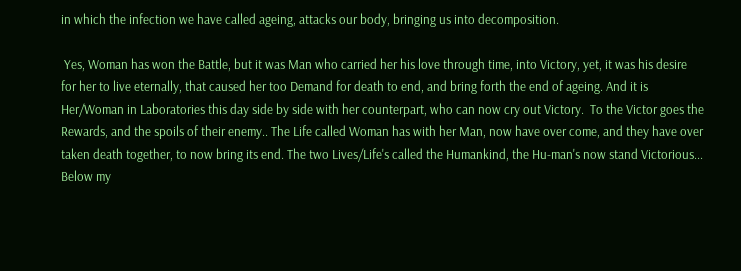in which the infection we have called ageing, attacks our body, bringing us into decomposition.

 Yes, Woman has won the Battle, but it was Man who carried her his love through time, into Victory, yet, it was his desire for her to live eternally, that caused her too Demand for death to end, and bring forth the end of ageing. And it is Her/Woman in Laboratories this day side by side with her counterpart, who can now cry out Victory.  To the Victor goes the Rewards, and the spoils of their enemy.. The Life called Woman has with her Man, now have over come, and they have over taken death together, to now bring its end. The two Lives/Life's called the Humankind, the Hu-man's now stand Victorious... Below my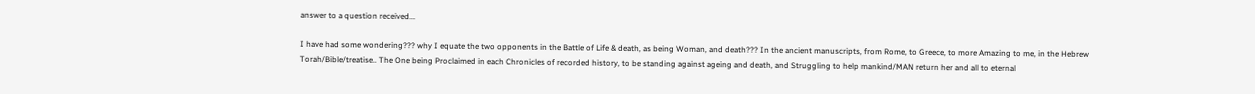answer to a question received...

I have had some wondering??? why I equate the two opponents in the Battle of Life & death, as being Woman, and death??? In the ancient manuscripts, from Rome, to Greece, to more Amazing to me, in the Hebrew Torah/Bible/treatise.. The One being Proclaimed in each Chronicles of recorded history, to be standing against ageing and death, and Struggling to help mankind/MAN return her and all to eternal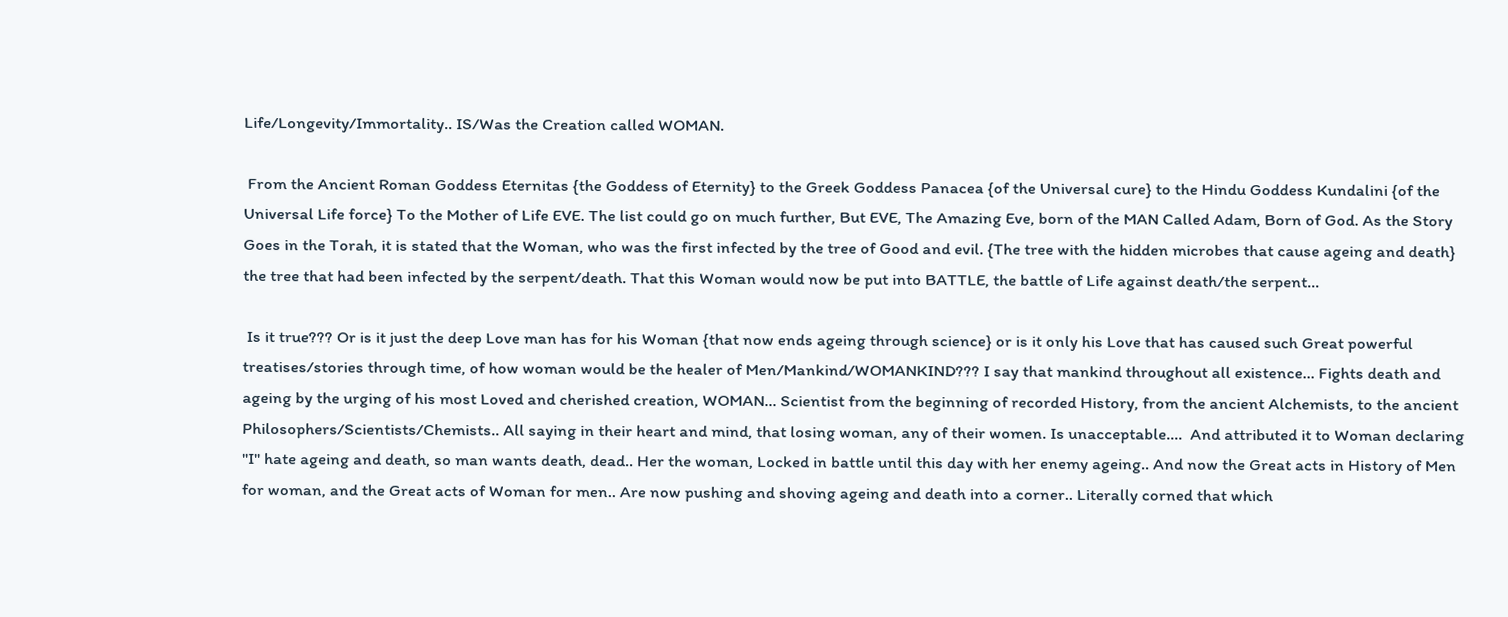Life/Longevity/Immortality.. IS/Was the Creation called WOMAN.

 From the Ancient Roman Goddess Eternitas {the Goddess of Eternity} to the Greek Goddess Panacea {of the Universal cure} to the Hindu Goddess Kundalini {of the Universal Life force} To the Mother of Life EVE. The list could go on much further, But EVE, The Amazing Eve, born of the MAN Called Adam, Born of God. As the Story Goes in the Torah, it is stated that the Woman, who was the first infected by the tree of Good and evil. {The tree with the hidden microbes that cause ageing and death} the tree that had been infected by the serpent/death. That this Woman would now be put into BATTLE, the battle of Life against death/the serpent...

 Is it true??? Or is it just the deep Love man has for his Woman {that now ends ageing through science} or is it only his Love that has caused such Great powerful treatises/stories through time, of how woman would be the healer of Men/Mankind/WOMANKIND??? I say that mankind throughout all existence... Fights death and ageing by the urging of his most Loved and cherished creation, WOMAN... Scientist from the beginning of recorded History, from the ancient Alchemists, to the ancient Philosophers/Scientists/Chemists.. All saying in their heart and mind, that losing woman, any of their women. Is unacceptable....  And attributed it to Woman declaring "I" hate ageing and death, so man wants death, dead.. Her the woman, Locked in battle until this day with her enemy ageing.. And now the Great acts in History of Men for woman, and the Great acts of Woman for men.. Are now pushing and shoving ageing and death into a corner.. Literally corned that which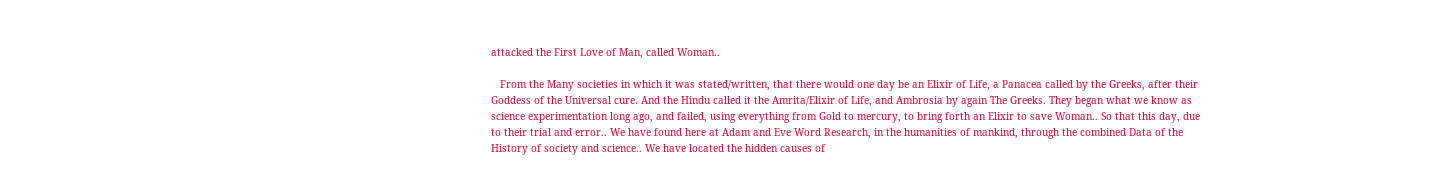attacked the First Love of Man, called Woman..

   From the Many societies in which it was stated/written, that there would one day be an Elixir of Life, a Panacea called by the Greeks, after their Goddess of the Universal cure. And the Hindu called it the Amrita/Elixir of Life, and Ambrosia by again The Greeks. They began what we know as science experimentation long ago, and failed, using everything from Gold to mercury, to bring forth an Elixir to save Woman.. So that this day, due to their trial and error.. We have found here at Adam and Eve Word Research, in the humanities of mankind, through the combined Data of the History of society and science.. We have located the hidden causes of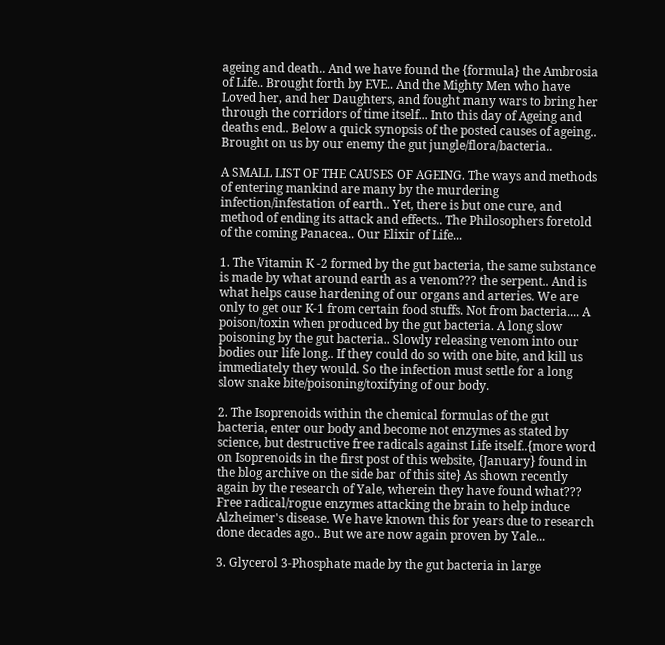ageing and death.. And we have found the {formula} the Ambrosia of Life.. Brought forth by EVE.. And the Mighty Men who have Loved her, and her Daughters, and fought many wars to bring her through the corridors of time itself... Into this day of Ageing and deaths end.. Below a quick synopsis of the posted causes of ageing.. Brought on us by our enemy the gut jungle/flora/bacteria..

A SMALL LIST OF THE CAUSES OF AGEING. The ways and methods of entering mankind are many by the murdering infection/infestation of earth.. Yet, there is but one cure, and method of ending its attack and effects.. The Philosophers foretold of the coming Panacea.. Our Elixir of Life...

1. The Vitamin K -2 formed by the gut bacteria, the same substance is made by what around earth as a venom??? the serpent.. And is what helps cause hardening of our organs and arteries. We are only to get our K-1 from certain food stuffs. Not from bacteria.... A poison/toxin when produced by the gut bacteria. A long slow poisoning by the gut bacteria.. Slowly releasing venom into our bodies our life long.. If they could do so with one bite, and kill us immediately they would. So the infection must settle for a long slow snake bite/poisoning/toxifying of our body.

2. The Isoprenoids within the chemical formulas of the gut bacteria, enter our body and become not enzymes as stated by science, but destructive free radicals against Life itself..{more word on Isoprenoids in the first post of this website, {January} found in the blog archive on the side bar of this site} As shown recently again by the research of Yale, wherein they have found what??? Free radical/rogue enzymes attacking the brain to help induce Alzheimer's disease. We have known this for years due to research done decades ago.. But we are now again proven by Yale...

3. Glycerol 3-Phosphate made by the gut bacteria in large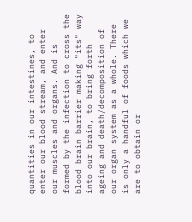quantities in our intestines, to enter our blood stream, and enter our muscles and organs. And is formed by the infection to cross the blood brain barrier making "its" way into our brain, to bring forth ageing and death/decomposition of our organ system as a whole. There is only a handful of foods which we are to obtain or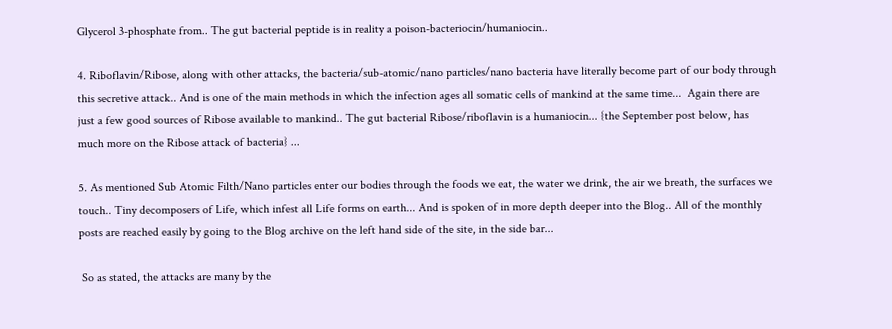Glycerol 3-phosphate from.. The gut bacterial peptide is in reality a poison-bacteriocin/humaniocin..

4. Riboflavin/Ribose, along with other attacks, the bacteria/sub-atomic/nano particles/nano bacteria have literally become part of our body through this secretive attack.. And is one of the main methods in which the infection ages all somatic cells of mankind at the same time...  Again there are just a few good sources of Ribose available to mankind.. The gut bacterial Ribose/riboflavin is a humaniocin... {the September post below, has much more on the Ribose attack of bacteria} ...

5. As mentioned Sub Atomic Filth/Nano particles enter our bodies through the foods we eat, the water we drink, the air we breath, the surfaces we touch.. Tiny decomposers of Life, which infest all Life forms on earth... And is spoken of in more depth deeper into the Blog.. All of the monthly posts are reached easily by going to the Blog archive on the left hand side of the site, in the side bar...

 So as stated, the attacks are many by the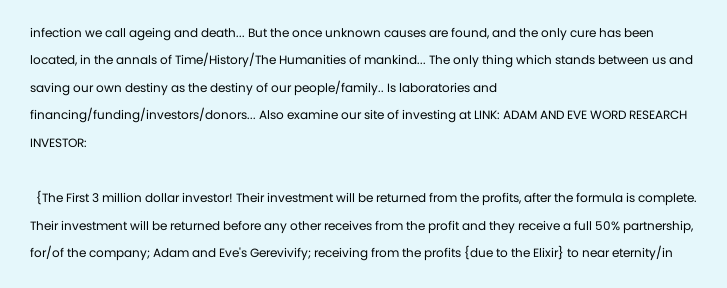infection we call ageing and death... But the once unknown causes are found, and the only cure has been located, in the annals of Time/History/The Humanities of mankind... The only thing which stands between us and saving our own destiny as the destiny of our people/family.. Is laboratories and financing/funding/investors/donors... Also examine our site of investing at LINK: ADAM AND EVE WORD RESEARCH INVESTOR:

  {The First 3 million dollar investor! Their investment will be returned from the profits, after the formula is complete. Their investment will be returned before any other receives from the profit and they receive a full 50% partnership,  for/of the company; Adam and Eve's Gerevivify; receiving from the profits {due to the Elixir} to near eternity/in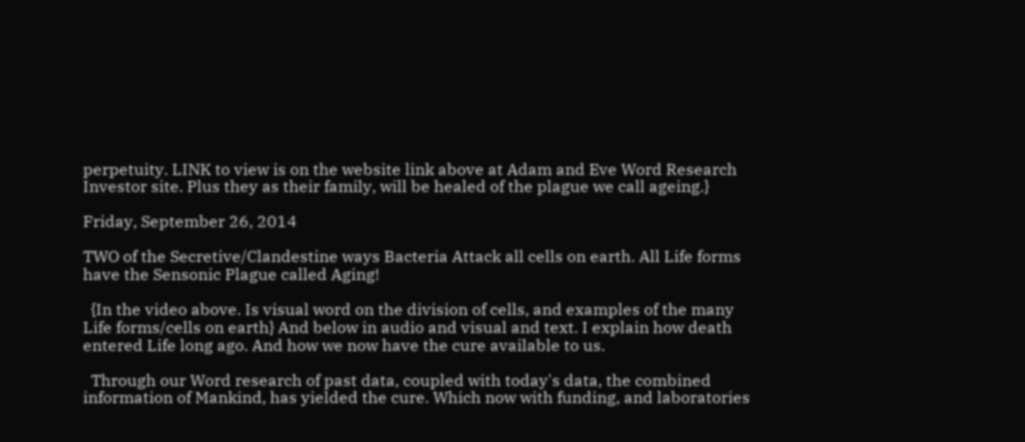perpetuity. LINK to view is on the website link above at Adam and Eve Word Research Investor site. Plus they as their family, will be healed of the plague we call ageing.}

Friday, September 26, 2014

TWO of the Secretive/Clandestine ways Bacteria Attack all cells on earth. All Life forms have the Sensonic Plague called Aging!

  {In the video above. Is visual word on the division of cells, and examples of the many Life forms/cells on earth} And below in audio and visual and text. I explain how death entered Life long ago. And how we now have the cure available to us.

  Through our Word research of past data, coupled with today's data, the combined information of Mankind, has yielded the cure. Which now with funding, and laboratories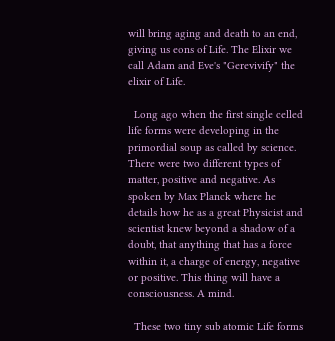will bring aging and death to an end, giving us eons of Life. The Elixir we call Adam and Eve's "Gerevivify" the elixir of Life.

  Long ago when the first single celled life forms were developing in the primordial soup as called by science. There were two different types of matter, positive and negative. As spoken by Max Planck where he details how he as a great Physicist and scientist knew beyond a shadow of a doubt, that anything that has a force within it, a charge of energy, negative or positive. This thing will have a consciousness. A mind.

  These two tiny sub atomic Life forms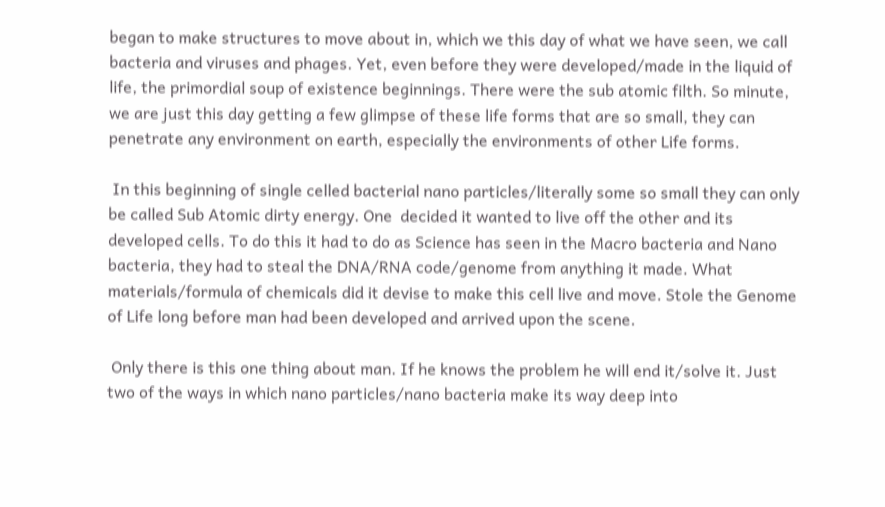began to make structures to move about in, which we this day of what we have seen, we call bacteria and viruses and phages. Yet, even before they were developed/made in the liquid of life, the primordial soup of existence beginnings. There were the sub atomic filth. So minute, we are just this day getting a few glimpse of these life forms that are so small, they can penetrate any environment on earth, especially the environments of other Life forms.

 In this beginning of single celled bacterial nano particles/literally some so small they can only be called Sub Atomic dirty energy. One  decided it wanted to live off the other and its developed cells. To do this it had to do as Science has seen in the Macro bacteria and Nano bacteria, they had to steal the DNA/RNA code/genome from anything it made. What materials/formula of chemicals did it devise to make this cell live and move. Stole the Genome of Life long before man had been developed and arrived upon the scene.

 Only there is this one thing about man. If he knows the problem he will end it/solve it. Just two of the ways in which nano particles/nano bacteria make its way deep into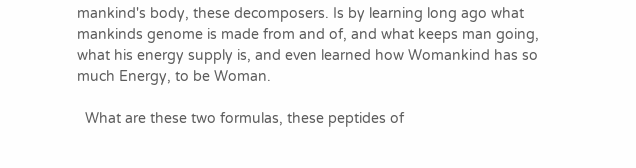mankind's body, these decomposers. Is by learning long ago what mankinds genome is made from and of, and what keeps man going, what his energy supply is, and even learned how Womankind has so much Energy, to be Woman.

  What are these two formulas, these peptides of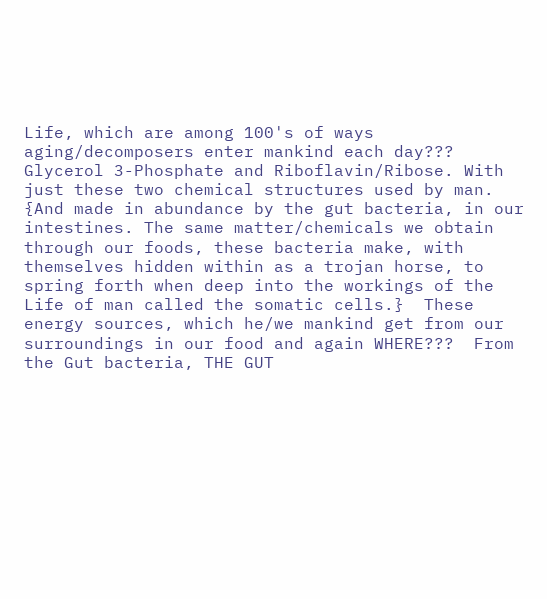Life, which are among 100's of ways aging/decomposers enter mankind each day??? Glycerol 3-Phosphate and Riboflavin/Ribose. With just these two chemical structures used by man. {And made in abundance by the gut bacteria, in our intestines. The same matter/chemicals we obtain through our foods, these bacteria make, with themselves hidden within as a trojan horse, to spring forth when deep into the workings of the Life of man called the somatic cells.}  These energy sources, which he/we mankind get from our surroundings in our food and again WHERE???  From the Gut bacteria, THE GUT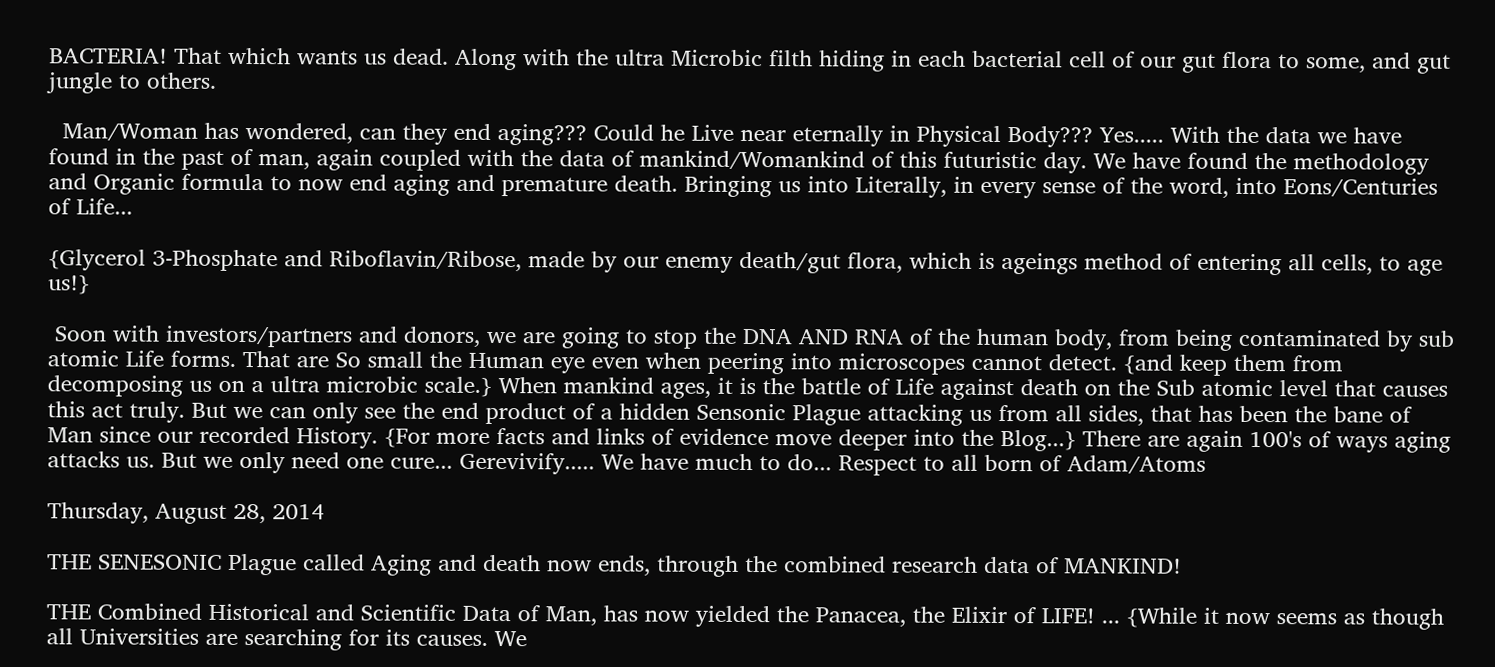BACTERIA! That which wants us dead. Along with the ultra Microbic filth hiding in each bacterial cell of our gut flora to some, and gut jungle to others.

  Man/Woman has wondered, can they end aging??? Could he Live near eternally in Physical Body??? Yes..... With the data we have found in the past of man, again coupled with the data of mankind/Womankind of this futuristic day. We have found the methodology and Organic formula to now end aging and premature death. Bringing us into Literally, in every sense of the word, into Eons/Centuries of Life...

{Glycerol 3-Phosphate and Riboflavin/Ribose, made by our enemy death/gut flora, which is ageings method of entering all cells, to age us!}

 Soon with investors/partners and donors, we are going to stop the DNA AND RNA of the human body, from being contaminated by sub atomic Life forms. That are So small the Human eye even when peering into microscopes cannot detect. {and keep them from decomposing us on a ultra microbic scale.} When mankind ages, it is the battle of Life against death on the Sub atomic level that causes this act truly. But we can only see the end product of a hidden Sensonic Plague attacking us from all sides, that has been the bane of Man since our recorded History. {For more facts and links of evidence move deeper into the Blog...} There are again 100's of ways aging attacks us. But we only need one cure... Gerevivify..... We have much to do... Respect to all born of Adam/Atoms

Thursday, August 28, 2014

THE SENESONIC Plague called Aging and death now ends, through the combined research data of MANKIND!

THE Combined Historical and Scientific Data of Man, has now yielded the Panacea, the Elixir of LIFE! ... {While it now seems as though all Universities are searching for its causes. We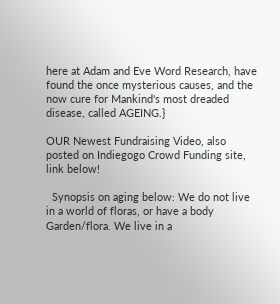here at Adam and Eve Word Research, have found the once mysterious causes, and the now cure for Mankind's most dreaded disease, called AGEING.}

OUR Newest Fundraising Video, also posted on Indiegogo Crowd Funding site, link below!

  Synopsis on aging below: We do not live in a world of floras, or have a body Garden/flora. We live in a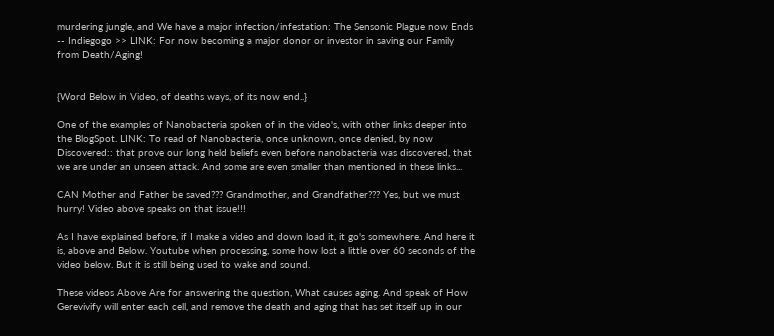murdering jungle, and We have a major infection/infestation: The Sensonic Plague now Ends -- Indiegogo >> LINK: For now becoming a major donor or investor in saving our Family from Death/Aging!


{Word Below in Video, of deaths ways, of its now end..}

One of the examples of Nanobacteria spoken of in the video's, with other links deeper into the BlogSpot. LINK: To read of Nanobacteria, once unknown, once denied, by now Discovered:: that prove our long held beliefs even before nanobacteria was discovered, that we are under an unseen attack. And some are even smaller than mentioned in these links...

CAN Mother and Father be saved??? Grandmother, and Grandfather??? Yes, but we must hurry! Video above speaks on that issue!!!

As I have explained before, if I make a video and down load it, it go's somewhere. And here it is, above and Below. Youtube when processing, some how lost a little over 60 seconds of the video below. But it is still being used to wake and sound.

These videos Above Are for answering the question, What causes aging. And speak of How Gerevivify will enter each cell, and remove the death and aging that has set itself up in our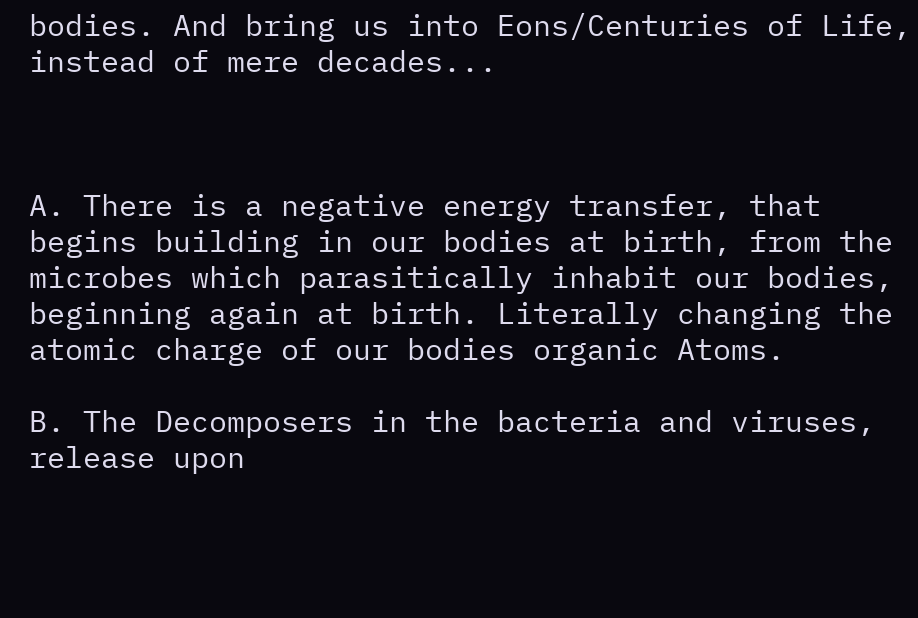bodies. And bring us into Eons/Centuries of Life, instead of mere decades...



A. There is a negative energy transfer, that begins building in our bodies at birth, from the microbes which parasitically inhabit our bodies, beginning again at birth. Literally changing the atomic charge of our bodies organic Atoms.

B. The Decomposers in the bacteria and viruses, release upon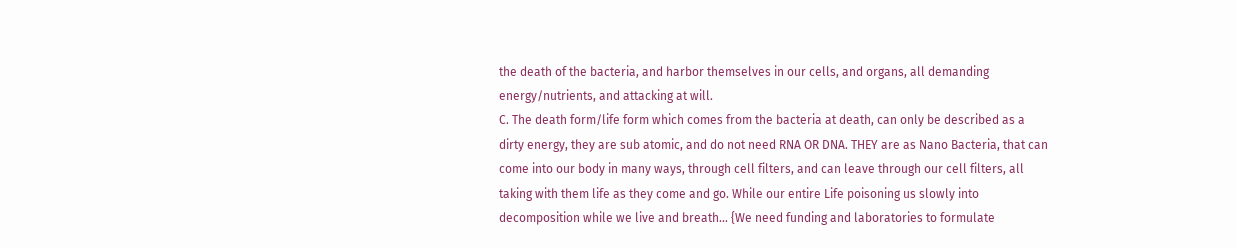the death of the bacteria, and harbor themselves in our cells, and organs, all demanding energy/nutrients, and attacking at will.
C. The death form/life form which comes from the bacteria at death, can only be described as a dirty energy, they are sub atomic, and do not need RNA OR DNA. THEY are as Nano Bacteria, that can come into our body in many ways, through cell filters, and can leave through our cell filters, all taking with them life as they come and go. While our entire Life poisoning us slowly into decomposition while we live and breath... {We need funding and laboratories to formulate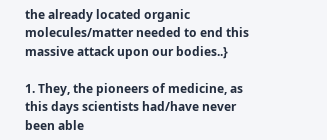the already located organic molecules/matter needed to end this massive attack upon our bodies..}

1. They, the pioneers of medicine, as this days scientists had/have never been able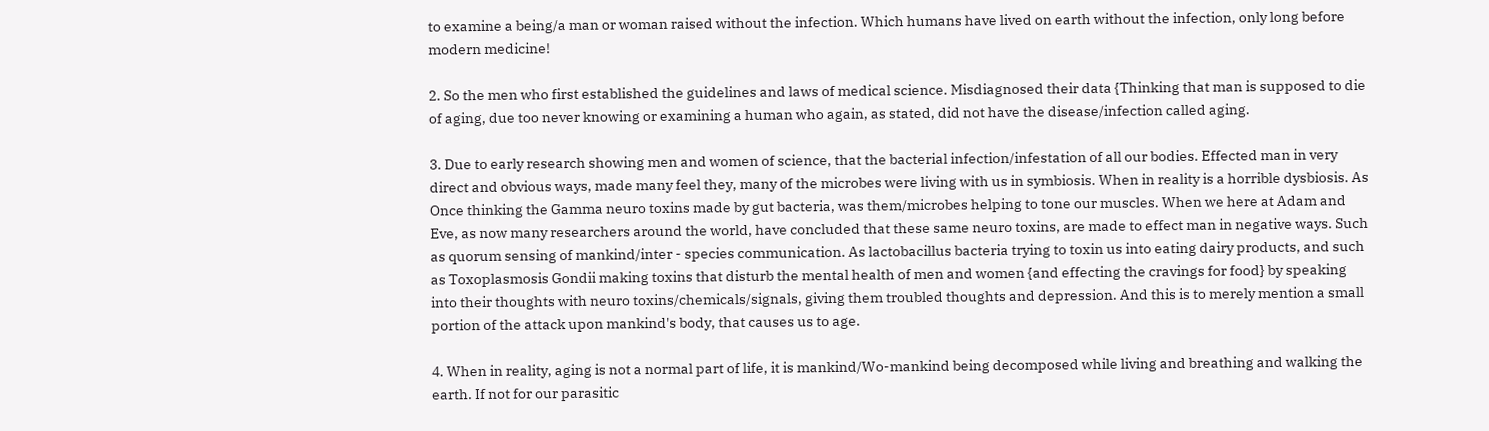to examine a being/a man or woman raised without the infection. Which humans have lived on earth without the infection, only long before modern medicine!

2. So the men who first established the guidelines and laws of medical science. Misdiagnosed their data {Thinking that man is supposed to die of aging, due too never knowing or examining a human who again, as stated, did not have the disease/infection called aging.

3. Due to early research showing men and women of science, that the bacterial infection/infestation of all our bodies. Effected man in very direct and obvious ways, made many feel they, many of the microbes were living with us in symbiosis. When in reality is a horrible dysbiosis. As Once thinking the Gamma neuro toxins made by gut bacteria, was them/microbes helping to tone our muscles. When we here at Adam and Eve, as now many researchers around the world, have concluded that these same neuro toxins, are made to effect man in negative ways. Such as quorum sensing of mankind/inter - species communication. As lactobacillus bacteria trying to toxin us into eating dairy products, and such as Toxoplasmosis Gondii making toxins that disturb the mental health of men and women {and effecting the cravings for food} by speaking into their thoughts with neuro toxins/chemicals/signals, giving them troubled thoughts and depression. And this is to merely mention a small portion of the attack upon mankind's body, that causes us to age.

4. When in reality, aging is not a normal part of life, it is mankind/Wo-mankind being decomposed while living and breathing and walking the earth. If not for our parasitic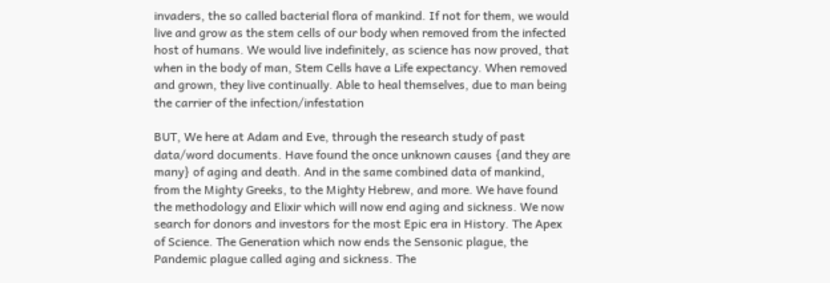invaders, the so called bacterial flora of mankind. If not for them, we would live and grow as the stem cells of our body when removed from the infected host of humans. We would live indefinitely, as science has now proved, that when in the body of man, Stem Cells have a Life expectancy. When removed and grown, they live continually. Able to heal themselves, due to man being the carrier of the infection/infestation

BUT, We here at Adam and Eve, through the research study of past data/word documents. Have found the once unknown causes {and they are many} of aging and death. And in the same combined data of mankind, from the Mighty Greeks, to the Mighty Hebrew, and more. We have found the methodology and Elixir which will now end aging and sickness. We now search for donors and investors for the most Epic era in History. The Apex of Science. The Generation which now ends the Sensonic plague, the Pandemic plague called aging and sickness. The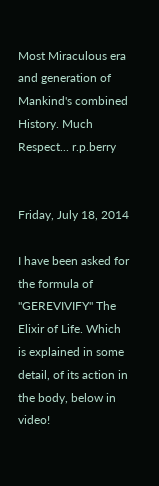Most Miraculous era and generation of Mankind's combined History. Much Respect... r.p.berry


Friday, July 18, 2014

I have been asked for the formula of "GEREVIVIFY" The Elixir of Life. Which is explained in some detail, of its action in the body, below in video!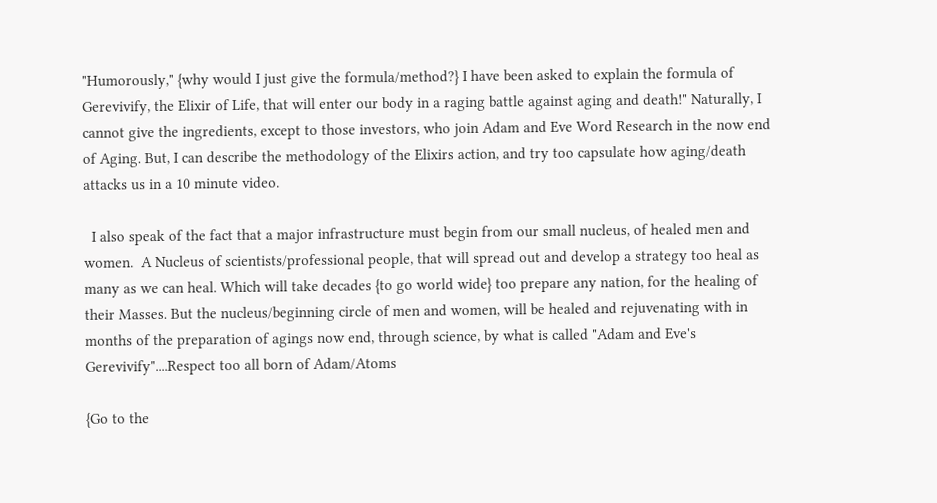"Humorously," {why would I just give the formula/method?} I have been asked to explain the formula of Gerevivify, the Elixir of Life, that will enter our body in a raging battle against aging and death!" Naturally, I cannot give the ingredients, except to those investors, who join Adam and Eve Word Research in the now end of Aging. But, I can describe the methodology of the Elixirs action, and try too capsulate how aging/death attacks us in a 10 minute video.

  I also speak of the fact that a major infrastructure must begin from our small nucleus, of healed men and women.  A Nucleus of scientists/professional people, that will spread out and develop a strategy too heal as many as we can heal. Which will take decades {to go world wide} too prepare any nation, for the healing of their Masses. But the nucleus/beginning circle of men and women, will be healed and rejuvenating with in months of the preparation of agings now end, through science, by what is called "Adam and Eve's Gerevivify"....Respect too all born of Adam/Atoms

{Go to the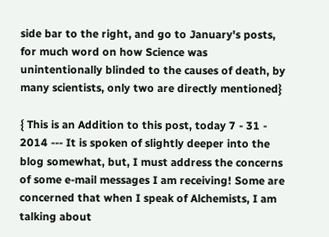side bar to the right, and go to January's posts, for much word on how Science was unintentionally blinded to the causes of death, by many scientists, only two are directly mentioned}

{ This is an Addition to this post, today 7 - 31 - 2014 --- It is spoken of slightly deeper into the blog somewhat, but, I must address the concerns of some e-mail messages I am receiving! Some are concerned that when I speak of Alchemists, I am talking about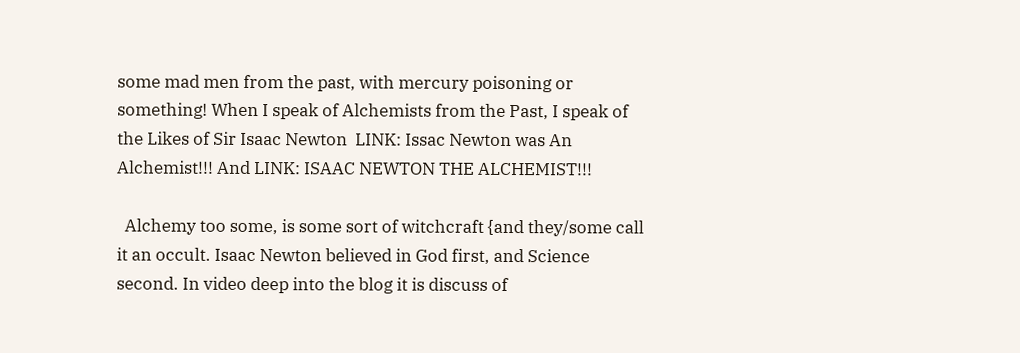some mad men from the past, with mercury poisoning or something! When I speak of Alchemists from the Past, I speak of the Likes of Sir Isaac Newton  LINK: Issac Newton was An Alchemist!!! And LINK: ISAAC NEWTON THE ALCHEMIST!!!

  Alchemy too some, is some sort of witchcraft {and they/some call it an occult. Isaac Newton believed in God first, and Science second. In video deep into the blog it is discuss of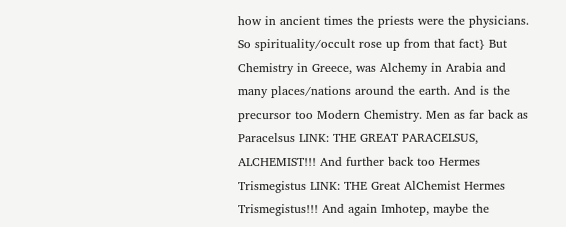how in ancient times the priests were the physicians. So spirituality/occult rose up from that fact} But Chemistry in Greece, was Alchemy in Arabia and many places/nations around the earth. And is the precursor too Modern Chemistry. Men as far back as Paracelsus LINK: THE GREAT PARACELSUS, ALCHEMIST!!! And further back too Hermes Trismegistus LINK: THE Great AlChemist Hermes Trismegistus!!! And again Imhotep, maybe the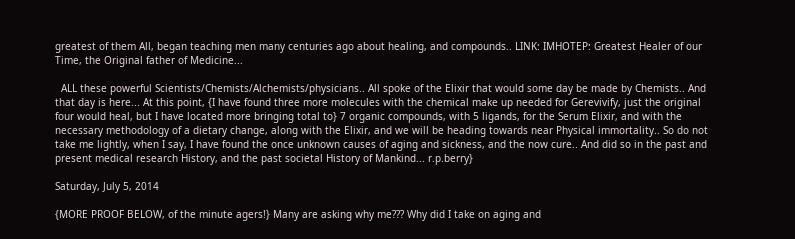greatest of them All, began teaching men many centuries ago about healing, and compounds.. LINK: IMHOTEP: Greatest Healer of our Time, the Original father of Medicine...

  ALL these powerful Scientists/Chemists/Alchemists/physicians.. All spoke of the Elixir that would some day be made by Chemists.. And that day is here... At this point, {I have found three more molecules with the chemical make up needed for Gerevivify, just the original four would heal, but I have located more bringing total to} 7 organic compounds, with 5 ligands, for the Serum Elixir, and with the necessary methodology of a dietary change, along with the Elixir, and we will be heading towards near Physical immortality.. So do not take me lightly, when I say, I have found the once unknown causes of aging and sickness, and the now cure.. And did so in the past and present medical research History, and the past societal History of Mankind... r.p.berry}

Saturday, July 5, 2014

{MORE PROOF BELOW, of the minute agers!} Many are asking why me??? Why did I take on aging and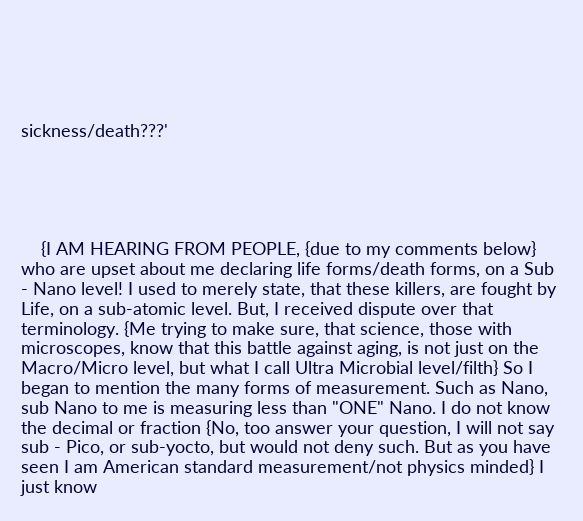sickness/death???'





    {I AM HEARING FROM PEOPLE, {due to my comments below} who are upset about me declaring life forms/death forms, on a Sub - Nano level! I used to merely state, that these killers, are fought by Life, on a sub-atomic level. But, I received dispute over that terminology. {Me trying to make sure, that science, those with microscopes, know that this battle against aging, is not just on the Macro/Micro level, but what I call Ultra Microbial level/filth} So I began to mention the many forms of measurement. Such as Nano, sub Nano to me is measuring less than "ONE" Nano. I do not know the decimal or fraction {No, too answer your question, I will not say sub - Pico, or sub-yocto, but would not deny such. But as you have seen I am American standard measurement/not physics minded} I just know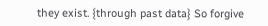they exist. {through past data} So forgive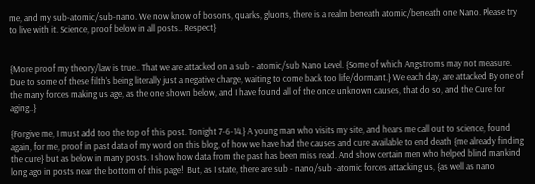me, and my sub-atomic/sub-nano. We now know of bosons, quarks, gluons, there is a realm beneath atomic/beneath one Nano. Please try to live with it. Science, proof below in all posts.. Respect}


{More proof my theory/law is true.. That we are attacked on a sub - atomic/sub Nano Level. {Some of which Angstroms may not measure. Due to some of these filth's being literally just a negative charge, waiting to come back too life/dormant.} We each day, are attacked By one of the many forces making us age, as the one shown below, and I have found all of the once unknown causes, that do so, and the Cure for aging..}

{Forgive me, I must add too the top of this post. Tonight 7-6-14.} A young man who visits my site, and hears me call out to science, found again, for me, proof in past data of my word on this blog, of how we have had the causes and cure available to end death {me already finding the cure} but as below in many posts. I show how data from the past has been miss read. And show certain men who helped blind mankind long ago in posts near the bottom of this page!  But, as I state, there are sub - nano/sub -atomic forces attacking us, {as well as nano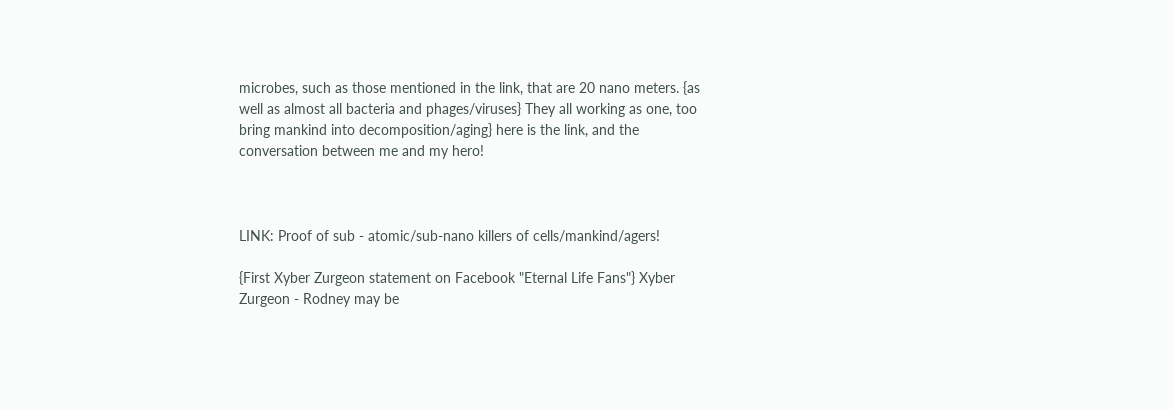microbes, such as those mentioned in the link, that are 20 nano meters. {as well as almost all bacteria and phages/viruses} They all working as one, too bring mankind into decomposition/aging} here is the link, and the conversation between me and my hero!



LINK: Proof of sub - atomic/sub-nano killers of cells/mankind/agers!

{First Xyber Zurgeon statement on Facebook "Eternal Life Fans"} Xyber Zurgeon - Rodney may be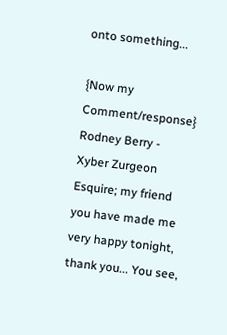onto something...

{Now my Comment/response} Rodney Berry - Xyber Zurgeon Esquire; my friend you have made me very happy tonight, thank you... You see,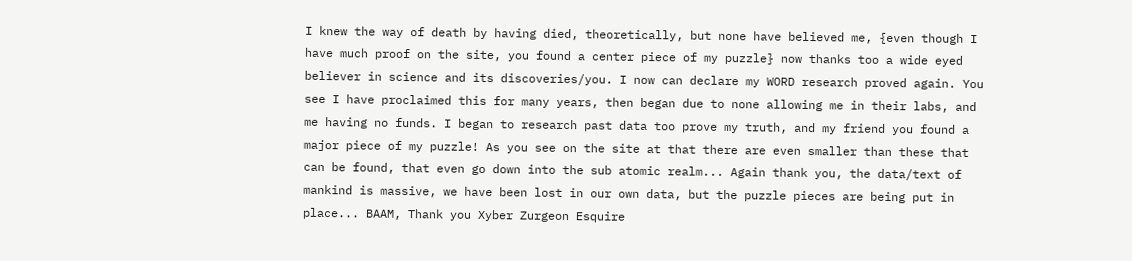I knew the way of death by having died, theoretically, but none have believed me, {even though I have much proof on the site, you found a center piece of my puzzle} now thanks too a wide eyed believer in science and its discoveries/you. I now can declare my WORD research proved again. You see I have proclaimed this for many years, then began due to none allowing me in their labs, and me having no funds. I began to research past data too prove my truth, and my friend you found a major piece of my puzzle! As you see on the site at that there are even smaller than these that can be found, that even go down into the sub atomic realm... Again thank you, the data/text of mankind is massive, we have been lost in our own data, but the puzzle pieces are being put in place... BAAM, Thank you Xyber Zurgeon Esquire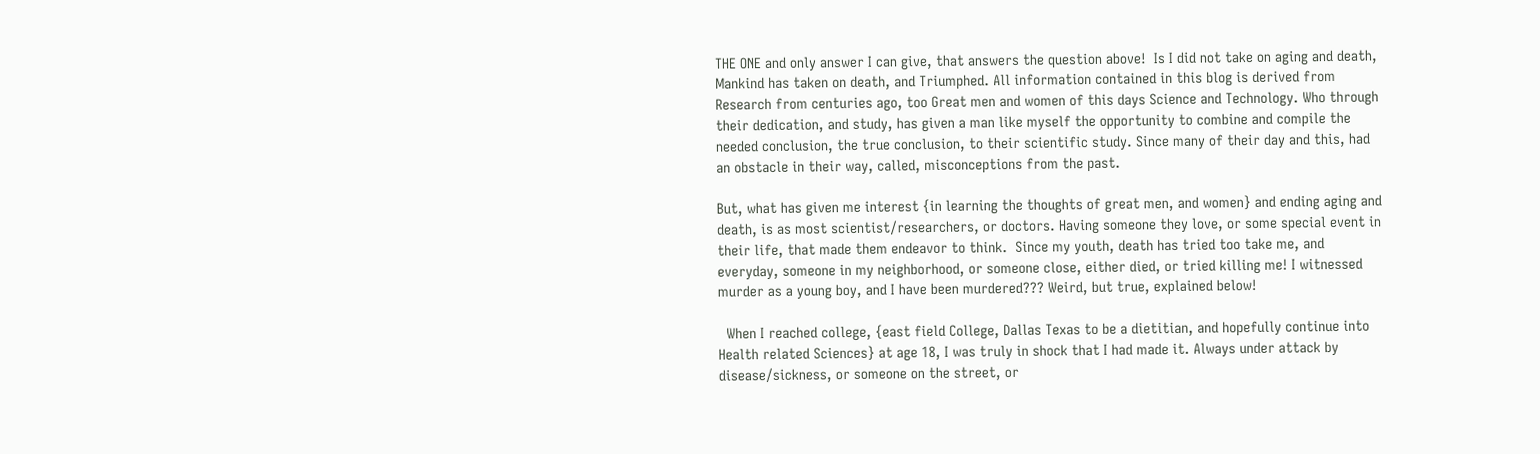THE ONE and only answer I can give, that answers the question above!  Is I did not take on aging and death, Mankind has taken on death, and Triumphed. All information contained in this blog is derived from Research from centuries ago, too Great men and women of this days Science and Technology. Who through their dedication, and study, has given a man like myself the opportunity to combine and compile the needed conclusion, the true conclusion, to their scientific study. Since many of their day and this, had an obstacle in their way, called, misconceptions from the past.

But, what has given me interest {in learning the thoughts of great men, and women} and ending aging and death, is as most scientist/researchers, or doctors. Having someone they love, or some special event in their life, that made them endeavor to think.  Since my youth, death has tried too take me, and everyday, someone in my neighborhood, or someone close, either died, or tried killing me! I witnessed murder as a young boy, and I have been murdered??? Weird, but true, explained below!

  When I reached college, {east field College, Dallas Texas to be a dietitian, and hopefully continue into Health related Sciences} at age 18, I was truly in shock that I had made it. Always under attack by disease/sickness, or someone on the street, or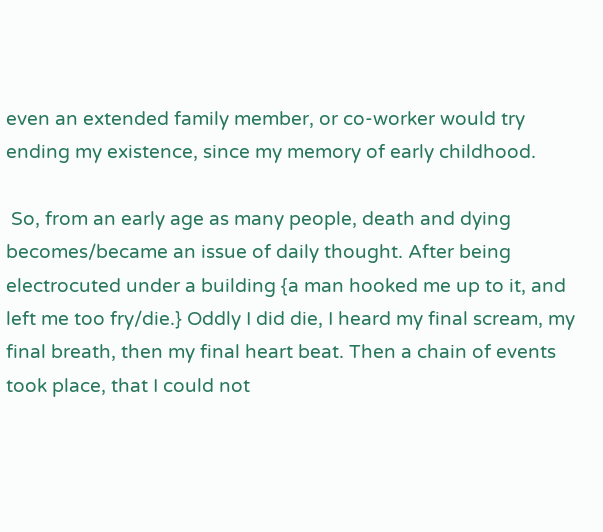even an extended family member, or co-worker would try ending my existence, since my memory of early childhood.

 So, from an early age as many people, death and dying becomes/became an issue of daily thought. After being electrocuted under a building {a man hooked me up to it, and left me too fry/die.} Oddly I did die, I heard my final scream, my final breath, then my final heart beat. Then a chain of events took place, that I could not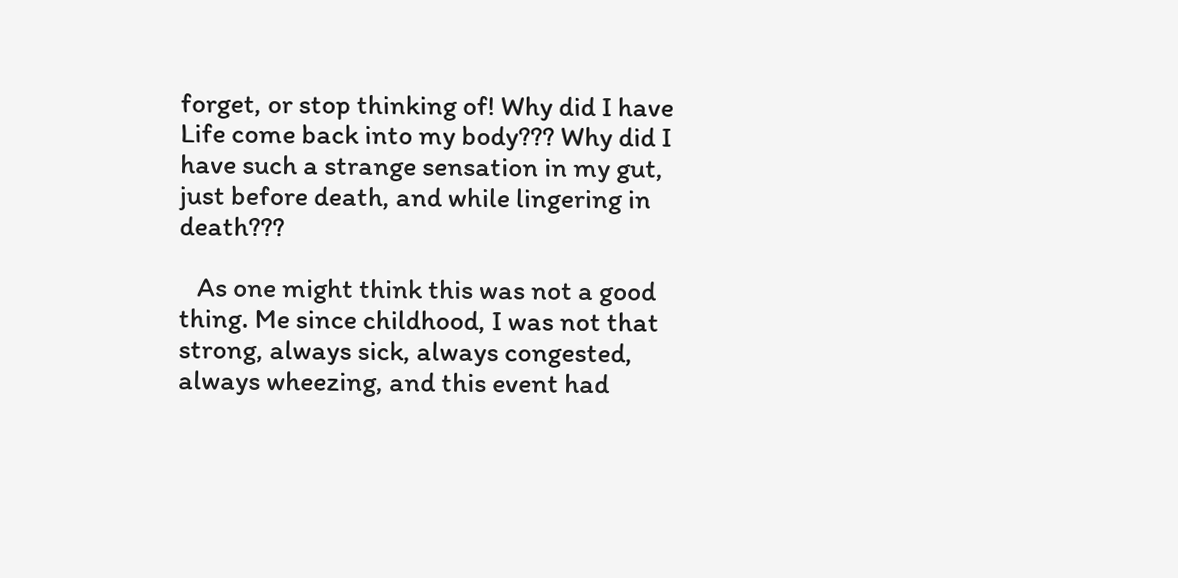forget, or stop thinking of! Why did I have Life come back into my body??? Why did I have such a strange sensation in my gut, just before death, and while lingering in death???

   As one might think this was not a good thing. Me since childhood, I was not that strong, always sick, always congested, always wheezing, and this event had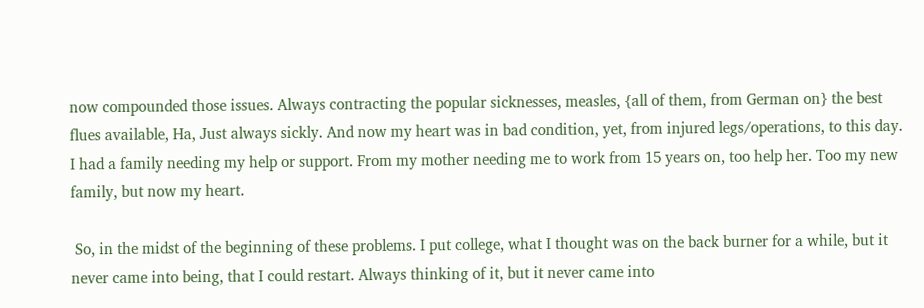now compounded those issues. Always contracting the popular sicknesses, measles, {all of them, from German on} the best flues available, Ha, Just always sickly. And now my heart was in bad condition, yet, from injured legs/operations, to this day. I had a family needing my help or support. From my mother needing me to work from 15 years on, too help her. Too my new family, but now my heart.

 So, in the midst of the beginning of these problems. I put college, what I thought was on the back burner for a while, but it never came into being, that I could restart. Always thinking of it, but it never came into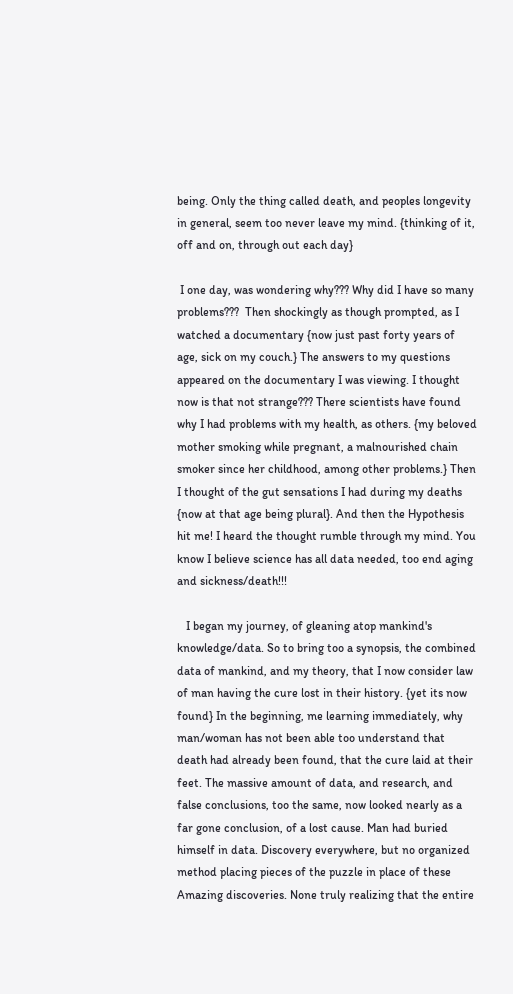being. Only the thing called death, and peoples longevity in general, seem too never leave my mind. {thinking of it, off and on, through out each day}

 I one day, was wondering why??? Why did I have so many problems???  Then shockingly as though prompted, as I watched a documentary {now just past forty years of age, sick on my couch.} The answers to my questions appeared on the documentary I was viewing. I thought now is that not strange??? There scientists have found why I had problems with my health, as others. {my beloved mother smoking while pregnant, a malnourished chain smoker since her childhood, among other problems.} Then I thought of the gut sensations I had during my deaths {now at that age being plural}. And then the Hypothesis hit me! I heard the thought rumble through my mind. You know I believe science has all data needed, too end aging and sickness/death!!!

   I began my journey, of gleaning atop mankind's knowledge/data. So to bring too a synopsis, the combined data of mankind, and my theory, that I now consider law of man having the cure lost in their history. {yet its now found} In the beginning, me learning immediately, why man/woman has not been able too understand that death had already been found, that the cure laid at their feet. The massive amount of data, and research, and false conclusions, too the same, now looked nearly as a far gone conclusion, of a lost cause. Man had buried himself in data. Discovery everywhere, but no organized method placing pieces of the puzzle in place of these Amazing discoveries. None truly realizing that the entire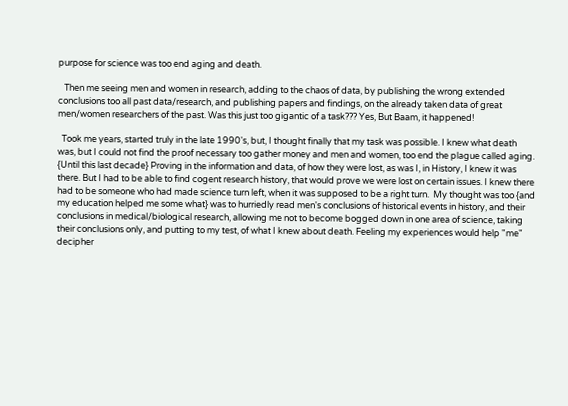purpose for science was too end aging and death.

   Then me seeing men and women in research, adding to the chaos of data, by publishing the wrong extended conclusions too all past data/research, and publishing papers and findings, on the already taken data of great men/women researchers of the past. Was this just too gigantic of a task??? Yes, But Baam, it happened!

  Took me years, started truly in the late 1990's, but, I thought finally that my task was possible. I knew what death was, but I could not find the proof necessary too gather money and men and women, too end the plague called aging. {Until this last decade} Proving in the information and data, of how they were lost, as was I, in History, I knew it was there. But I had to be able to find cogent research history, that would prove we were lost on certain issues. I knew there had to be someone who had made science turn left, when it was supposed to be a right turn.  My thought was too {and my education helped me some what} was to hurriedly read men's conclusions of historical events in history, and their conclusions in medical/biological research, allowing me not to become bogged down in one area of science, taking their conclusions only, and putting to my test, of what I knew about death. Feeling my experiences would help "me" decipher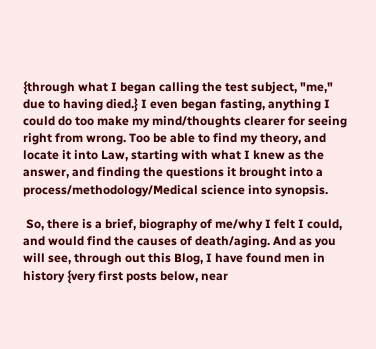{through what I began calling the test subject, "me," due to having died.} I even began fasting, anything I could do too make my mind/thoughts clearer for seeing right from wrong. Too be able to find my theory, and locate it into Law, starting with what I knew as the answer, and finding the questions it brought into a process/methodology/Medical science into synopsis.

 So, there is a brief, biography of me/why I felt I could, and would find the causes of death/aging. And as you will see, through out this Blog, I have found men in history {very first posts below, near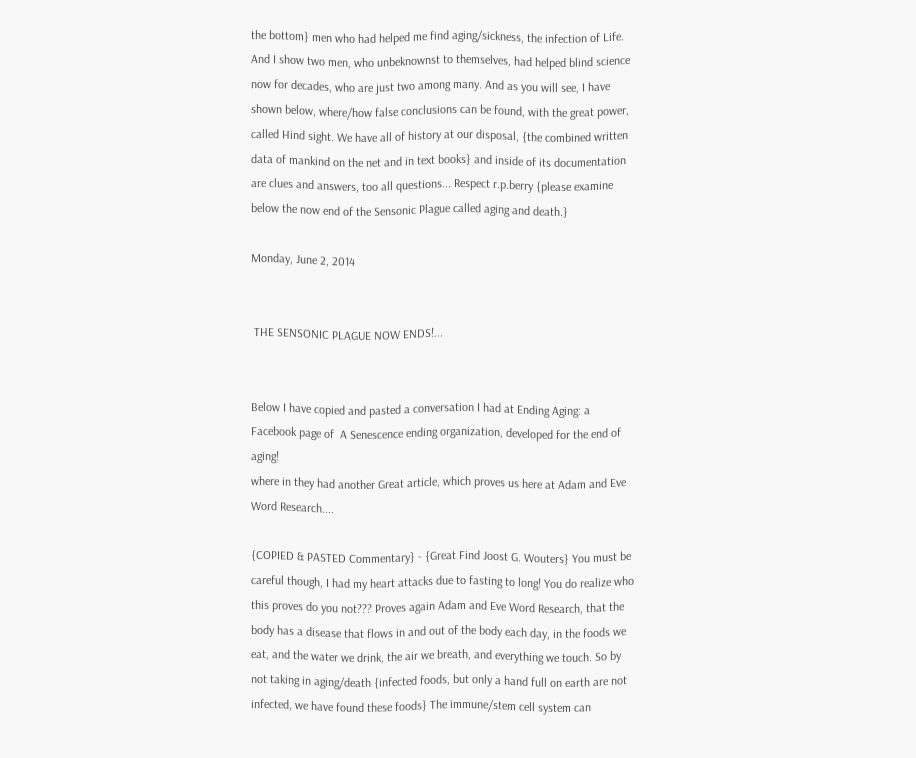the bottom} men who had helped me find aging/sickness, the infection of Life. And I show two men, who unbeknownst to themselves, had helped blind science now for decades, who are just two among many. And as you will see, I have shown below, where/how false conclusions can be found, with the great power, called Hind sight. We have all of history at our disposal, {the combined written data of mankind on the net and in text books} and inside of its documentation are clues and answers, too all questions... Respect r.p.berry {please examine below the now end of the Sensonic Plague called aging and death.}

Monday, June 2, 2014


 THE SENSONIC PLAGUE NOW ENDS!...


Below I have copied and pasted a conversation I had at Ending Aging: a Facebook page of  A Senescence ending organization, developed for the end of aging!
where in they had another Great article, which proves us here at Adam and Eve Word Research....

{COPIED & PASTED Commentary} - {Great Find Joost G. Wouters} You must be careful though, I had my heart attacks due to fasting to long! You do realize who this proves do you not??? Proves again Adam and Eve Word Research, that the body has a disease that flows in and out of the body each day, in the foods we eat, and the water we drink, the air we breath, and everything we touch. So by not taking in aging/death {infected foods, but only a hand full on earth are not infected, we have found these foods} The immune/stem cell system can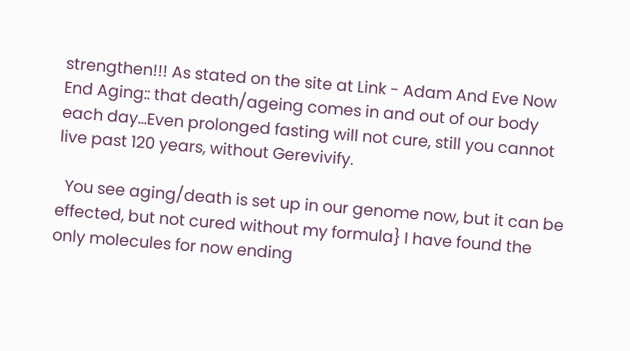strengthen!!! As stated on the site at Link - Adam And Eve Now End Aging:: that death/ageing comes in and out of our body each day...Even prolonged fasting will not cure, still you cannot live past 120 years, without Gerevivify.

  You see aging/death is set up in our genome now, but it can be effected, but not cured without my formula} I have found the only molecules for now ending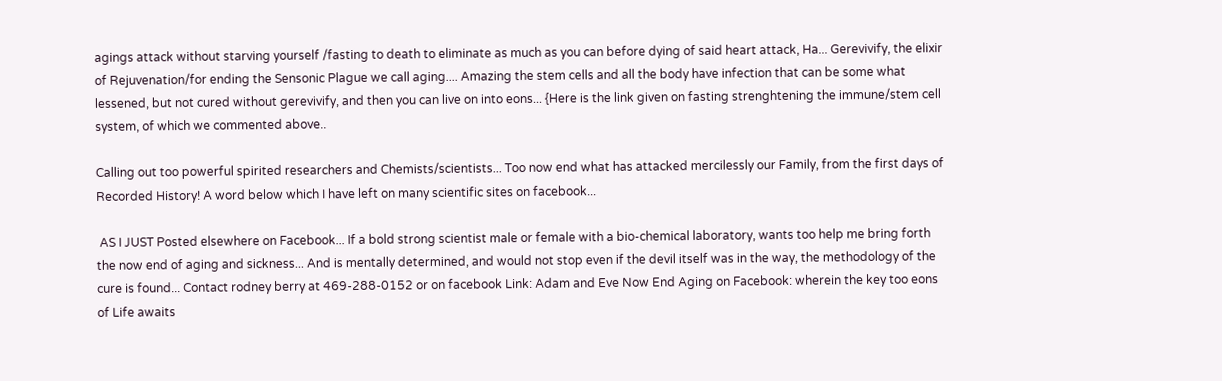agings attack without starving yourself /fasting to death to eliminate as much as you can before dying of said heart attack, Ha... Gerevivify, the elixir of Rejuvenation/for ending the Sensonic Plague we call aging.... Amazing the stem cells and all the body have infection that can be some what lessened, but not cured without gerevivify, and then you can live on into eons... {Here is the link given on fasting strenghtening the immune/stem cell system, of which we commented above..

Calling out too powerful spirited researchers and Chemists/scientists... Too now end what has attacked mercilessly our Family, from the first days of Recorded History! A word below which I have left on many scientific sites on facebook...

 AS I JUST Posted elsewhere on Facebook... If a bold strong scientist male or female with a bio-chemical laboratory, wants too help me bring forth the now end of aging and sickness... And is mentally determined, and would not stop even if the devil itself was in the way, the methodology of the cure is found... Contact rodney berry at 469-288-0152 or on facebook Link: Adam and Eve Now End Aging on Facebook: wherein the key too eons of Life awaits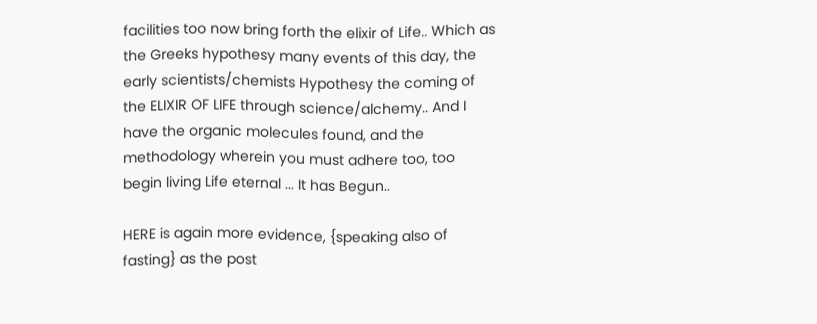facilities too now bring forth the elixir of Life.. Which as the Greeks hypothesy many events of this day, the early scientists/chemists Hypothesy the coming of the ELIXIR OF LIFE through science/alchemy.. And I have the organic molecules found, and the methodology wherein you must adhere too, too begin living Life eternal ... It has Begun..

HERE is again more evidence, {speaking also of fasting} as the post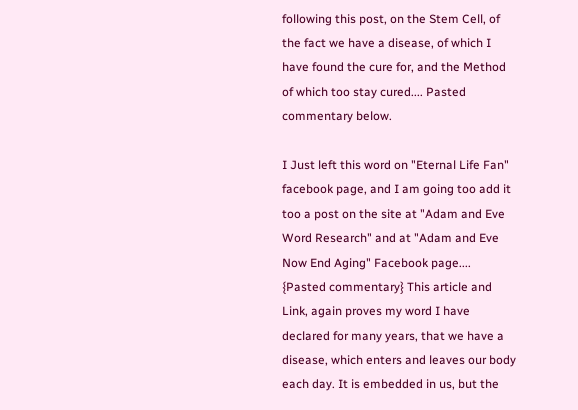following this post, on the Stem Cell, of the fact we have a disease, of which I have found the cure for, and the Method of which too stay cured.... Pasted commentary below.

I Just left this word on "Eternal Life Fan" facebook page, and I am going too add it too a post on the site at "Adam and Eve Word Research" and at "Adam and Eve Now End Aging" Facebook page.... {Pasted commentary} This article and Link, again proves my word I have declared for many years, that we have a disease, which enters and leaves our body each day. It is embedded in us, but the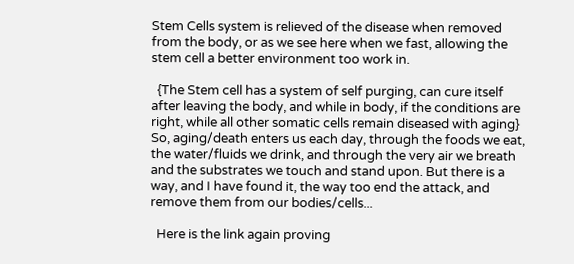Stem Cells system is relieved of the disease when removed from the body, or as we see here when we fast, allowing the stem cell a better environment too work in.

  {The Stem cell has a system of self purging, can cure itself after leaving the body, and while in body, if the conditions are right, while all other somatic cells remain diseased with aging} So, aging/death enters us each day, through the foods we eat, the water/fluids we drink, and through the very air we breath and the substrates we touch and stand upon. But there is a way, and I have found it, the way too end the attack, and remove them from our bodies/cells...

  Here is the link again proving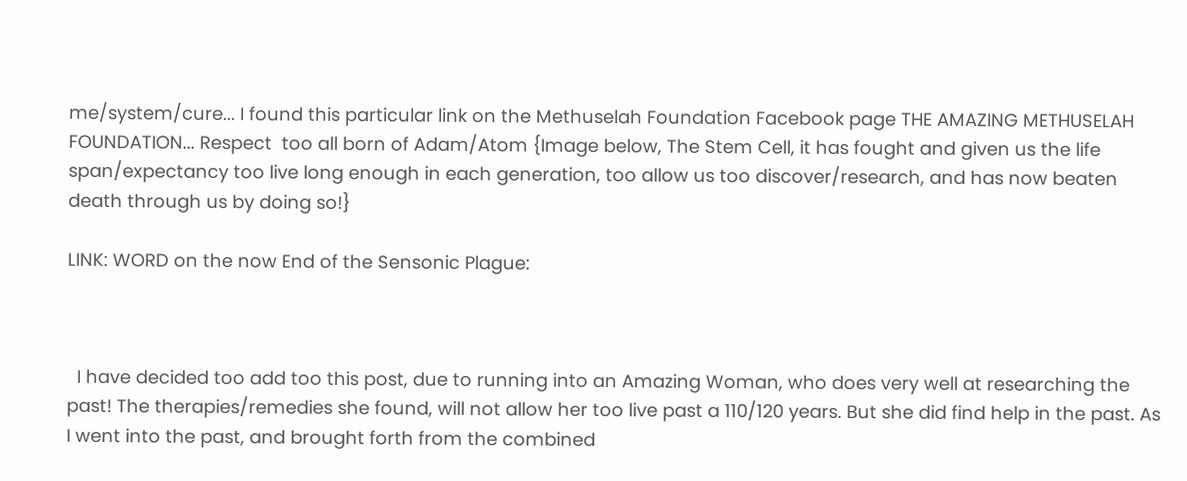me/system/cure... I found this particular link on the Methuselah Foundation Facebook page THE AMAZING METHUSELAH FOUNDATION... Respect  too all born of Adam/Atom {Image below, The Stem Cell, it has fought and given us the life span/expectancy too live long enough in each generation, too allow us too discover/research, and has now beaten death through us by doing so!}

LINK: WORD on the now End of the Sensonic Plague:



  I have decided too add too this post, due to running into an Amazing Woman, who does very well at researching the past! The therapies/remedies she found, will not allow her too live past a 110/120 years. But she did find help in the past. As I went into the past, and brought forth from the combined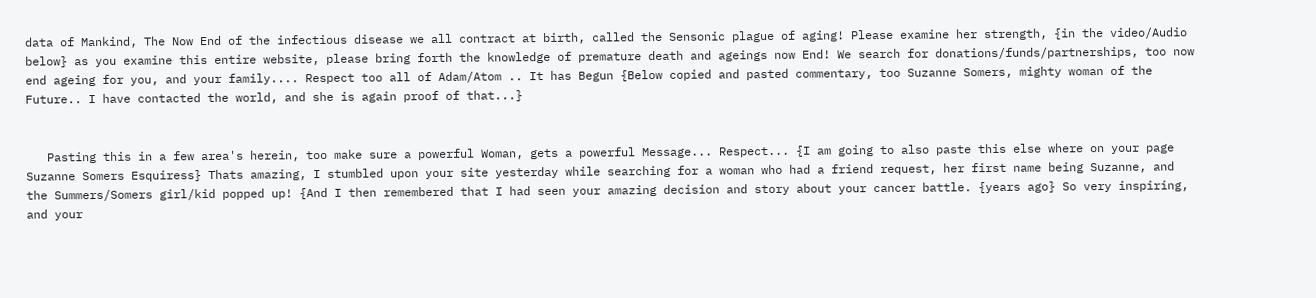data of Mankind, The Now End of the infectious disease we all contract at birth, called the Sensonic plague of aging! Please examine her strength, {in the video/Audio below} as you examine this entire website, please bring forth the knowledge of premature death and ageings now End! We search for donations/funds/partnerships, too now end ageing for you, and your family.... Respect too all of Adam/Atom .. It has Begun {Below copied and pasted commentary, too Suzanne Somers, mighty woman of the Future.. I have contacted the world, and she is again proof of that...}


   Pasting this in a few area's herein, too make sure a powerful Woman, gets a powerful Message... Respect... {I am going to also paste this else where on your page Suzanne Somers Esquiress} Thats amazing, I stumbled upon your site yesterday while searching for a woman who had a friend request, her first name being Suzanne, and the Summers/Somers girl/kid popped up! {And I then remembered that I had seen your amazing decision and story about your cancer battle. {years ago} So very inspiring, and your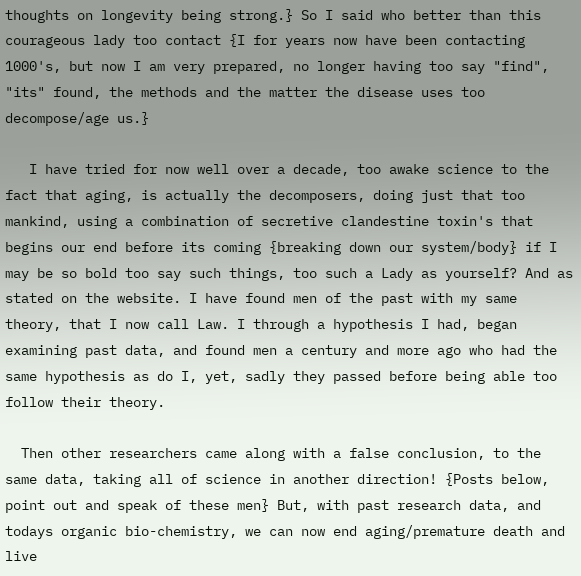thoughts on longevity being strong.} So I said who better than this courageous lady too contact {I for years now have been contacting 1000's, but now I am very prepared, no longer having too say "find", "its" found, the methods and the matter the disease uses too decompose/age us.}

   I have tried for now well over a decade, too awake science to the fact that aging, is actually the decomposers, doing just that too mankind, using a combination of secretive clandestine toxin's that begins our end before its coming {breaking down our system/body} if I may be so bold too say such things, too such a Lady as yourself? And as stated on the website. I have found men of the past with my same theory, that I now call Law. I through a hypothesis I had, began examining past data, and found men a century and more ago who had the same hypothesis as do I, yet, sadly they passed before being able too follow their theory.

  Then other researchers came along with a false conclusion, to the same data, taking all of science in another direction! {Posts below, point out and speak of these men} But, with past research data, and todays organic bio-chemistry, we can now end aging/premature death and live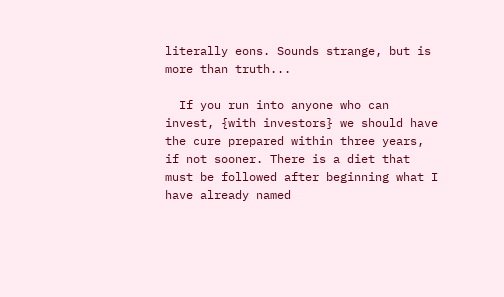literally eons. Sounds strange, but is more than truth...

  If you run into anyone who can invest, {with investors} we should have the cure prepared within three years, if not sooner. There is a diet that must be followed after beginning what I have already named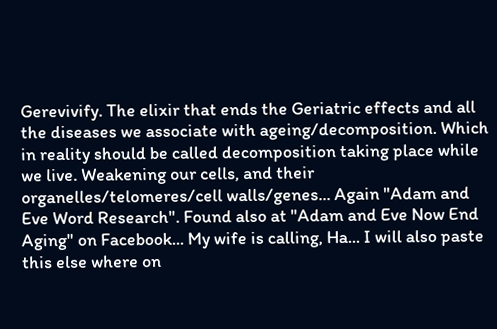Gerevivify. The elixir that ends the Geriatric effects and all the diseases we associate with ageing/decomposition. Which in reality should be called decomposition taking place while we live. Weakening our cells, and their organelles/telomeres/cell walls/genes... Again "Adam and Eve Word Research". Found also at "Adam and Eve Now End Aging" on Facebook... My wife is calling, Ha... I will also paste this else where on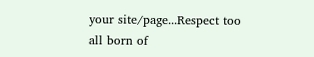your site/page...Respect too all born of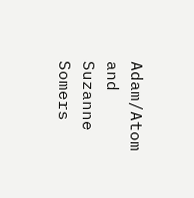Adam/Atom and Suzanne Somers